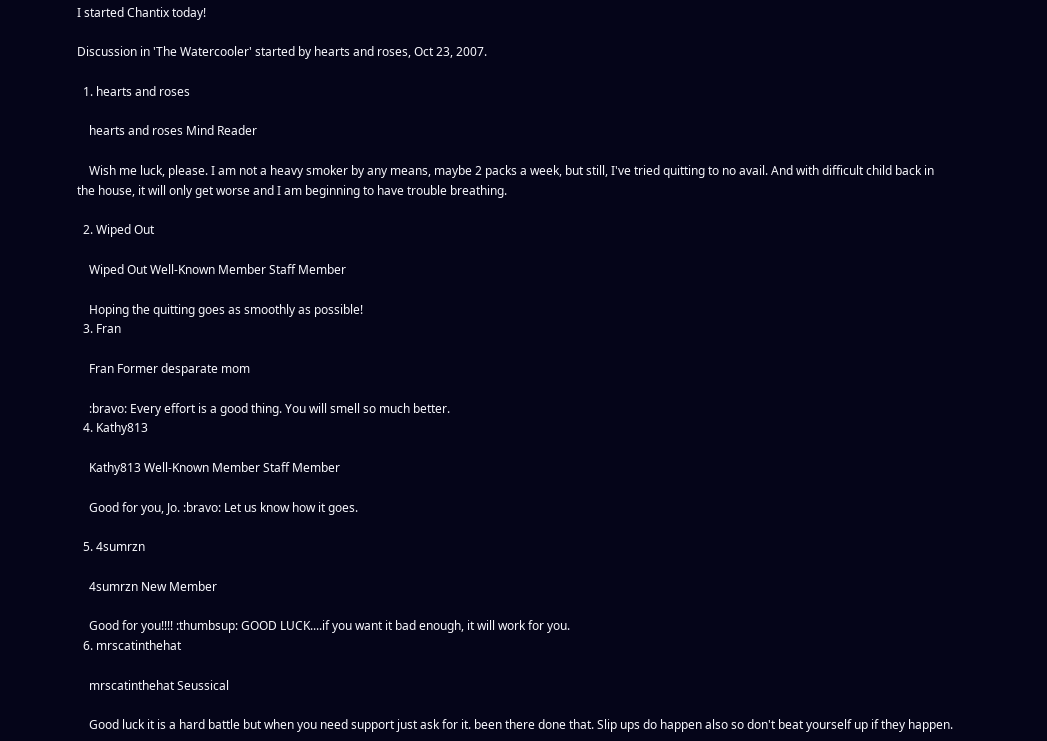I started Chantix today!

Discussion in 'The Watercooler' started by hearts and roses, Oct 23, 2007.

  1. hearts and roses

    hearts and roses Mind Reader

    Wish me luck, please. I am not a heavy smoker by any means, maybe 2 packs a week, but still, I've tried quitting to no avail. And with difficult child back in the house, it will only get worse and I am beginning to have trouble breathing.

  2. Wiped Out

    Wiped Out Well-Known Member Staff Member

    Hoping the quitting goes as smoothly as possible!
  3. Fran

    Fran Former desparate mom

    :bravo: Every effort is a good thing. You will smell so much better.
  4. Kathy813

    Kathy813 Well-Known Member Staff Member

    Good for you, Jo. :bravo: Let us know how it goes.

  5. 4sumrzn

    4sumrzn New Member

    Good for you!!!! :thumbsup: GOOD LUCK....if you want it bad enough, it will work for you.
  6. mrscatinthehat

    mrscatinthehat Seussical

    Good luck it is a hard battle but when you need support just ask for it. been there done that. Slip ups do happen also so don't beat yourself up if they happen.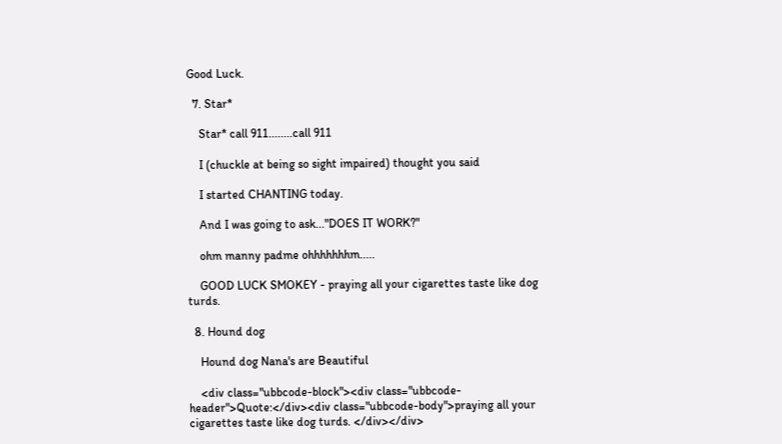Good Luck.

  7. Star*

    Star* call 911........call 911

    I (chuckle at being so sight impaired) thought you said

    I started CHANTING today.

    And I was going to ask..."DOES IT WORK?"

    ohm manny padme ohhhhhhhm.....

    GOOD LUCK SMOKEY - praying all your cigarettes taste like dog turds.

  8. Hound dog

    Hound dog Nana's are Beautiful

    <div class="ubbcode-block"><div class="ubbcode-header">Quote:</div><div class="ubbcode-body">praying all your cigarettes taste like dog turds. </div></div>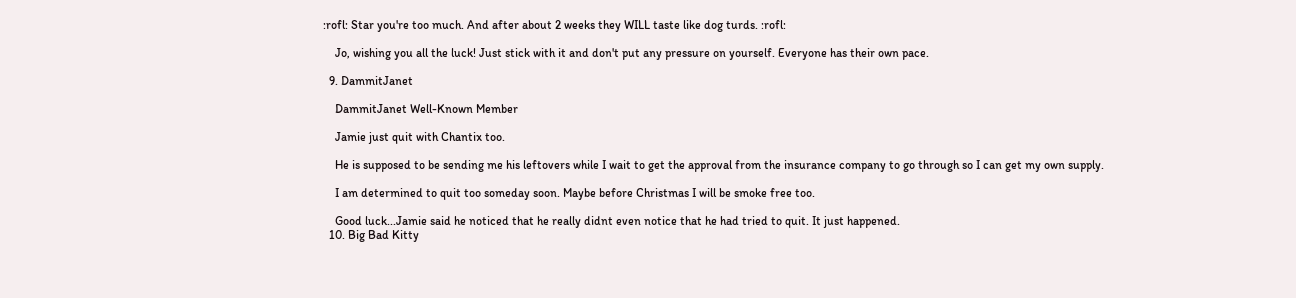:rofl: Star you're too much. And after about 2 weeks they WILL taste like dog turds. :rofl:

    Jo, wishing you all the luck! Just stick with it and don't put any pressure on yourself. Everyone has their own pace.

  9. DammitJanet

    DammitJanet Well-Known Member

    Jamie just quit with Chantix too.

    He is supposed to be sending me his leftovers while I wait to get the approval from the insurance company to go through so I can get my own supply.

    I am determined to quit too someday soon. Maybe before Christmas I will be smoke free too.

    Good luck...Jamie said he noticed that he really didnt even notice that he had tried to quit. It just happened.
  10. Big Bad Kitty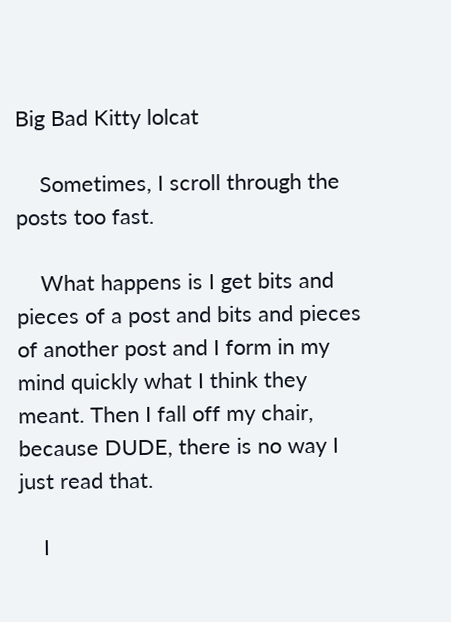Big Bad Kitty lolcat

    Sometimes, I scroll through the posts too fast.

    What happens is I get bits and pieces of a post and bits and pieces of another post and I form in my mind quickly what I think they meant. Then I fall off my chair, because DUDE, there is no way I just read that.

    I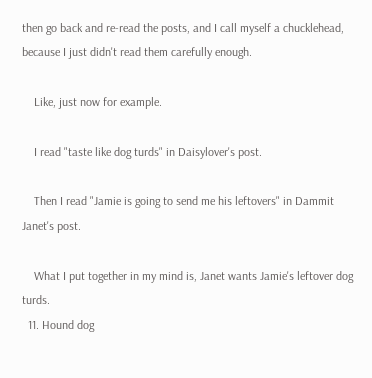then go back and re-read the posts, and I call myself a chucklehead, because I just didn't read them carefully enough.

    Like, just now for example.

    I read "taste like dog turds" in Daisylover's post.

    Then I read "Jamie is going to send me his leftovers" in Dammit Janet's post.

    What I put together in my mind is, Janet wants Jamie's leftover dog turds.
  11. Hound dog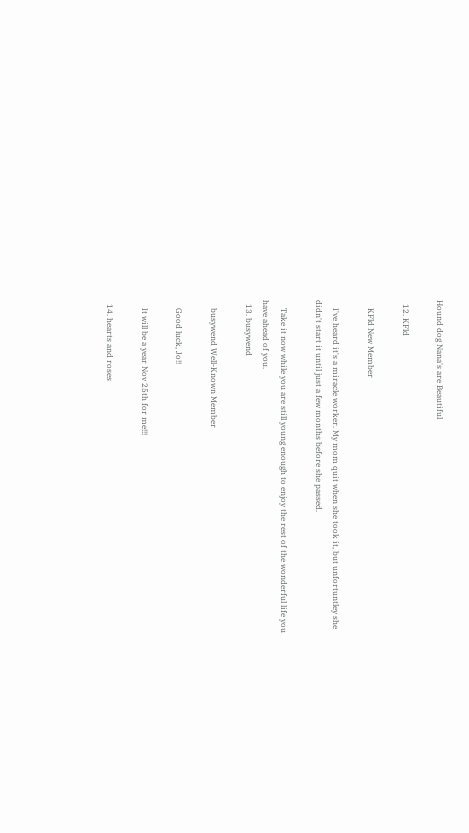Hound dog Nana's are Beautiful

  12. KFld

    KFld New Member

    I've heard it's a miracle worker. My mom quit when she took it, but unfortuntley she didn't start it until just a few months before she passed.

    Take it now while you are still young enough to enjoy the rest of the wonderful life you have ahead of you.
  13. busywend

    busywend Well-Known Member

    Good luck, Jo!!

    It will be a year Nov 25th for me!!!

  14. hearts and roses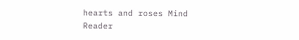hearts and roses Mind Reader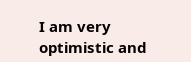I am very optimistic and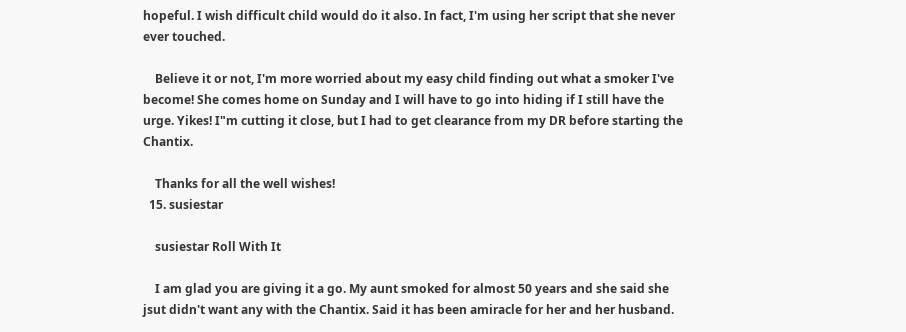hopeful. I wish difficult child would do it also. In fact, I'm using her script that she never ever touched.

    Believe it or not, I'm more worried about my easy child finding out what a smoker I've become! She comes home on Sunday and I will have to go into hiding if I still have the urge. Yikes! I"m cutting it close, but I had to get clearance from my DR before starting the Chantix.

    Thanks for all the well wishes!
  15. susiestar

    susiestar Roll With It

    I am glad you are giving it a go. My aunt smoked for almost 50 years and she said she jsut didn't want any with the Chantix. Said it has been amiracle for her and her husband.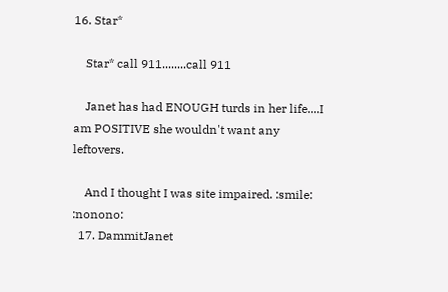16. Star*

    Star* call 911........call 911

    Janet has had ENOUGH turds in her life....I am POSITIVE she wouldn't want any leftovers.

    And I thought I was site impaired. :smile: :nonono:
  17. DammitJanet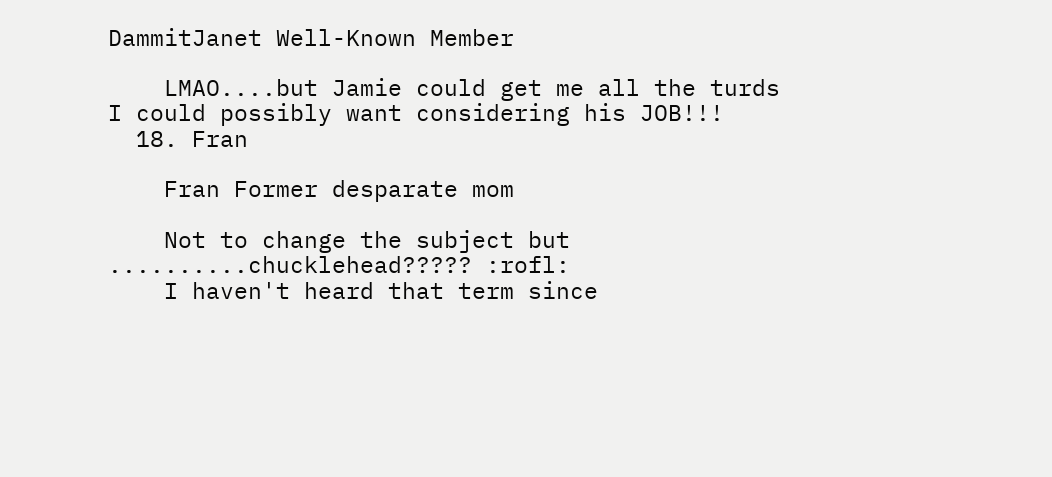DammitJanet Well-Known Member

    LMAO....but Jamie could get me all the turds I could possibly want considering his JOB!!!
  18. Fran

    Fran Former desparate mom

    Not to change the subject but ..........chucklehead????? :rofl:
    I haven't heard that term since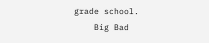grade school.
    Big Bad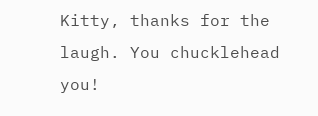Kitty, thanks for the laugh. You chucklehead you!